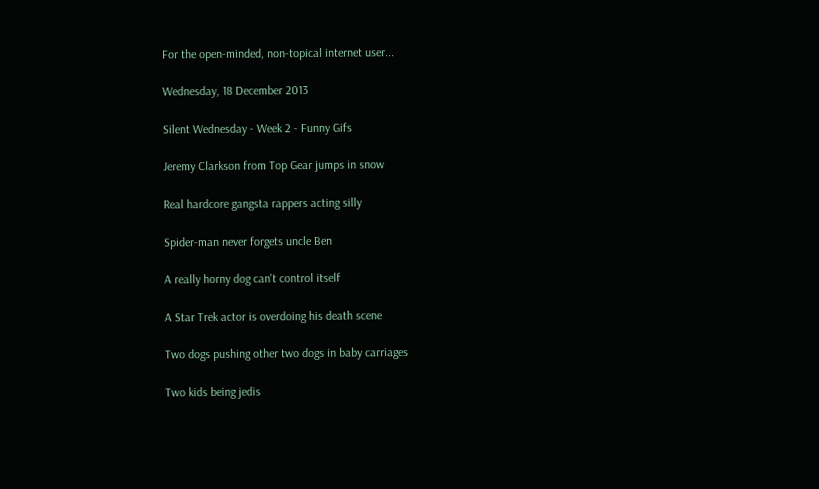For the open-minded, non-topical internet user...

Wednesday, 18 December 2013

Silent Wednesday - Week 2 - Funny Gifs

Jeremy Clarkson from Top Gear jumps in snow

Real hardcore gangsta rappers acting silly

Spider-man never forgets uncle Ben

A really horny dog can't control itself

A Star Trek actor is overdoing his death scene

Two dogs pushing other two dogs in baby carriages

Two kids being jedis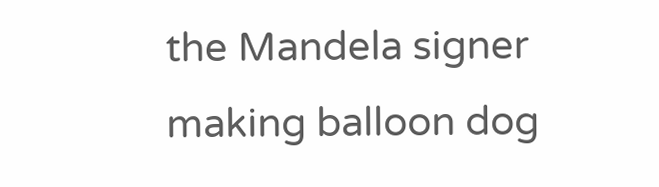the Mandela signer making balloon dog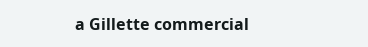a Gillette commercial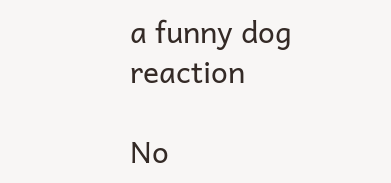a funny dog reaction

No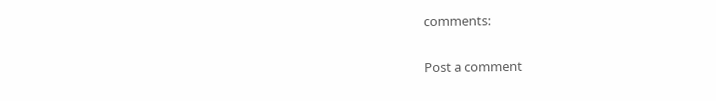comments:

Post a comment